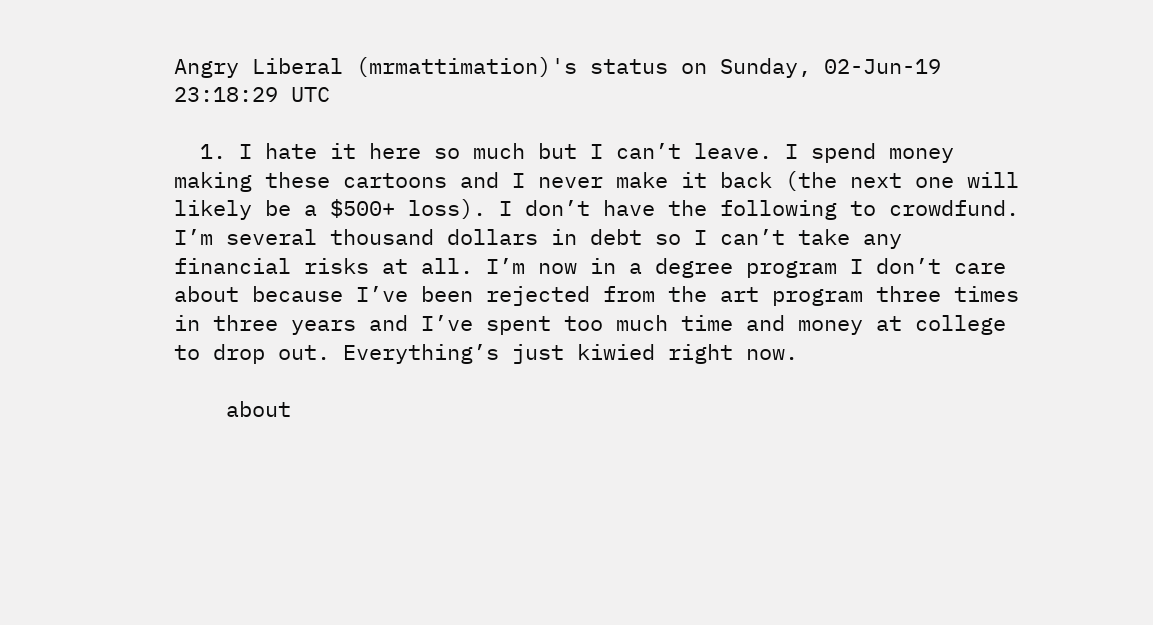Angry Liberal (mrmattimation)'s status on Sunday, 02-Jun-19 23:18:29 UTC

  1. I hate it here so much but I can’t leave. I spend money making these cartoons and I never make it back (the next one will likely be a $500+ loss). I don’t have the following to crowdfund. I’m several thousand dollars in debt so I can’t take any financial risks at all. I’m now in a degree program I don’t care about because I’ve been rejected from the art program three times in three years and I’ve spent too much time and money at college to drop out. Everything’s just kiwied right now.

    about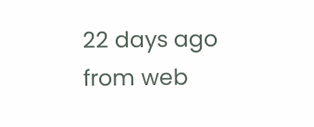22 days ago from web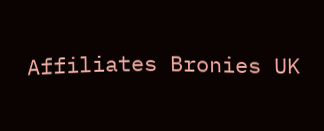Affiliates Bronies UK